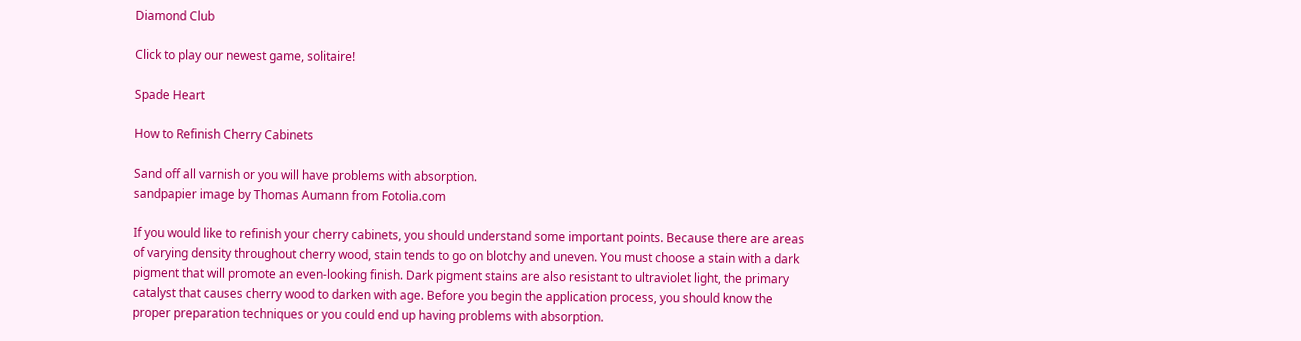Diamond Club

Click to play our newest game, solitaire!

Spade Heart

How to Refinish Cherry Cabinets

Sand off all varnish or you will have problems with absorption.
sandpapier image by Thomas Aumann from Fotolia.com

If you would like to refinish your cherry cabinets, you should understand some important points. Because there are areas of varying density throughout cherry wood, stain tends to go on blotchy and uneven. You must choose a stain with a dark pigment that will promote an even-looking finish. Dark pigment stains are also resistant to ultraviolet light, the primary catalyst that causes cherry wood to darken with age. Before you begin the application process, you should know the proper preparation techniques or you could end up having problems with absorption.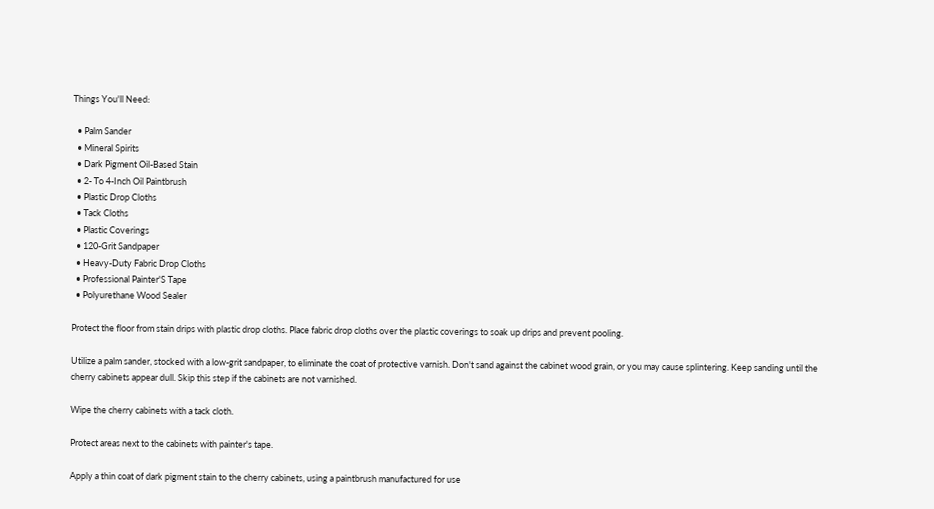Things You'll Need:

  • Palm Sander
  • Mineral Spirits
  • Dark Pigment Oil-Based Stain
  • 2- To 4-Inch Oil Paintbrush
  • Plastic Drop Cloths
  • Tack Cloths
  • Plastic Coverings
  • 120-Grit Sandpaper
  • Heavy-Duty Fabric Drop Cloths
  • Professional Painter'S Tape
  • Polyurethane Wood Sealer

Protect the floor from stain drips with plastic drop cloths. Place fabric drop cloths over the plastic coverings to soak up drips and prevent pooling.

Utilize a palm sander, stocked with a low-grit sandpaper, to eliminate the coat of protective varnish. Don't sand against the cabinet wood grain, or you may cause splintering. Keep sanding until the cherry cabinets appear dull. Skip this step if the cabinets are not varnished.

Wipe the cherry cabinets with a tack cloth.

Protect areas next to the cabinets with painter's tape.

Apply a thin coat of dark pigment stain to the cherry cabinets, using a paintbrush manufactured for use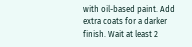with oil-based paint. Add extra coats for a darker finish. Wait at least 2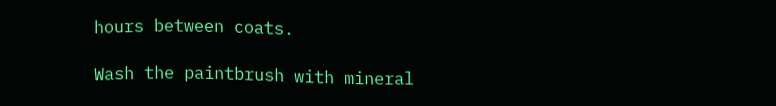hours between coats.

Wash the paintbrush with mineral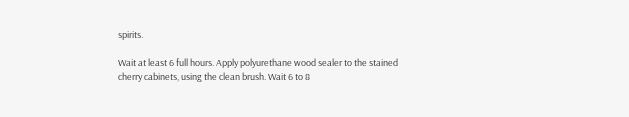spirits.

Wait at least 6 full hours. Apply polyurethane wood sealer to the stained cherry cabinets, using the clean brush. Wait 6 to 8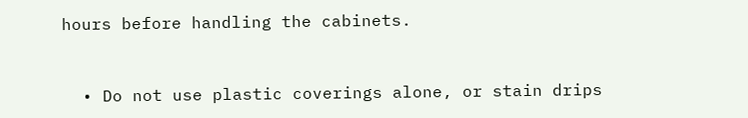hours before handling the cabinets.


  • Do not use plastic coverings alone, or stain drips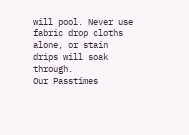will pool. Never use fabric drop cloths alone, or stain drips will soak through.
Our Passtimes